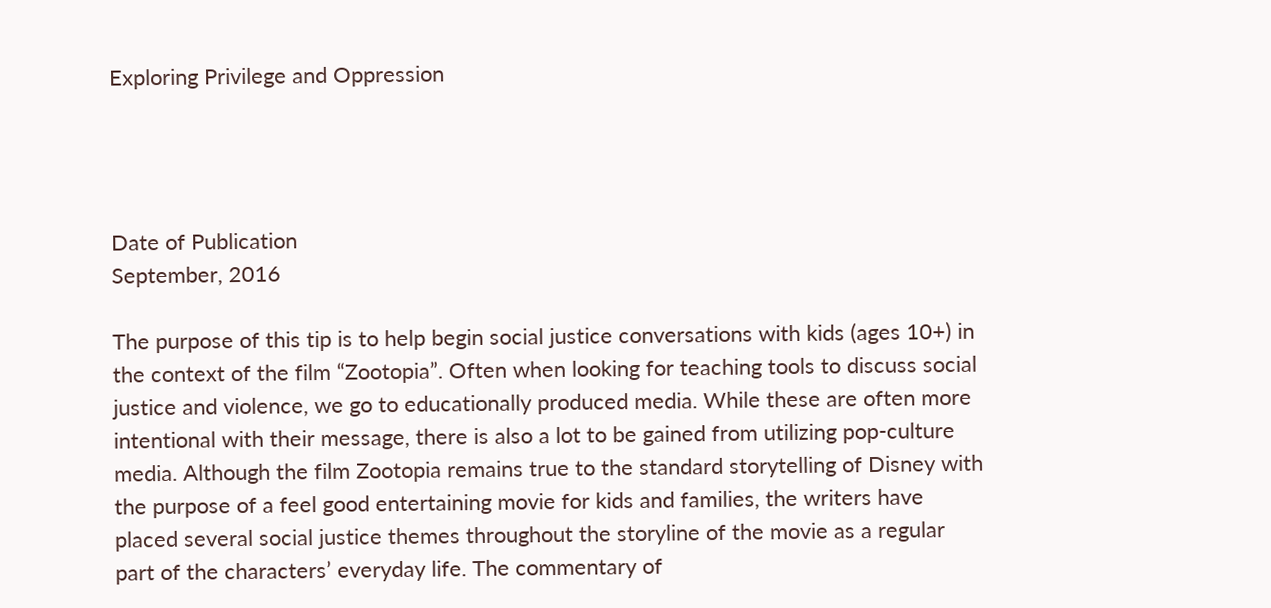Exploring Privilege and Oppression




Date of Publication
September, 2016

The purpose of this tip is to help begin social justice conversations with kids (ages 10+) in the context of the film “Zootopia”. Often when looking for teaching tools to discuss social justice and violence, we go to educationally produced media. While these are often more intentional with their message, there is also a lot to be gained from utilizing pop-culture media. Although the film Zootopia remains true to the standard storytelling of Disney with the purpose of a feel good entertaining movie for kids and families, the writers have placed several social justice themes throughout the storyline of the movie as a regular part of the characters’ everyday life. The commentary of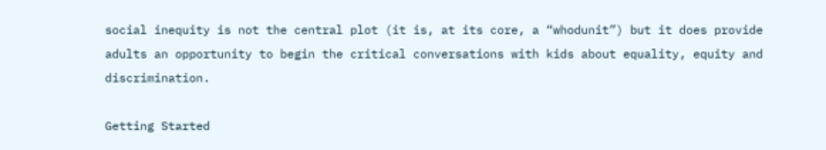social inequity is not the central plot (it is, at its core, a “whodunit”) but it does provide adults an opportunity to begin the critical conversations with kids about equality, equity and discrimination.

Getting Started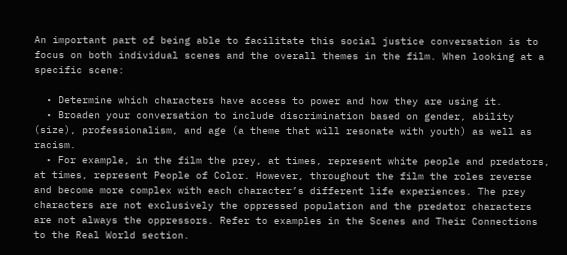An important part of being able to facilitate this social justice conversation is to focus on both individual scenes and the overall themes in the film. When looking at a specific scene:

  • Determine which characters have access to power and how they are using it.
  • Broaden your conversation to include discrimination based on gender, ability (size), professionalism, and age (a theme that will resonate with youth) as well as racism.
  • For example, in the film the prey, at times, represent white people and predators, at times, represent People of Color. However, throughout the film the roles reverse and become more complex with each character’s different life experiences. The prey characters are not exclusively the oppressed population and the predator characters are not always the oppressors. Refer to examples in the Scenes and Their Connections to the Real World section.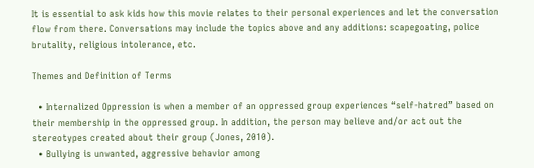It is essential to ask kids how this movie relates to their personal experiences and let the conversation flow from there. Conversations may include the topics above and any additions: scapegoating, police brutality, religious intolerance, etc.

Themes and Definition of Terms

  • Internalized Oppression is when a member of an oppressed group experiences “self-hatred” based on their membership in the oppressed group. In addition, the person may believe and/or act out the stereotypes created about their group (Jones, 2010).
  • Bullying is unwanted, aggressive behavior among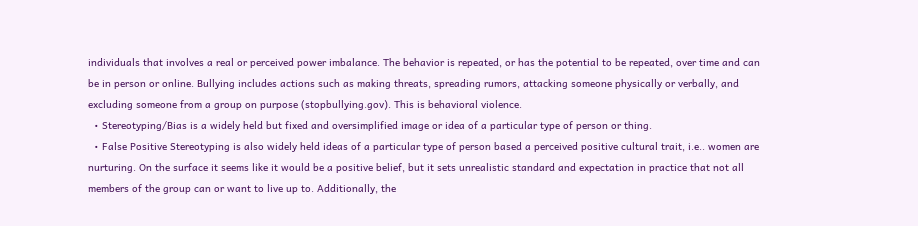individuals that involves a real or perceived power imbalance. The behavior is repeated, or has the potential to be repeated, over time and can be in person or online. Bullying includes actions such as making threats, spreading rumors, attacking someone physically or verbally, and excluding someone from a group on purpose (stopbullying.gov). This is behavioral violence.
  • Stereotyping/Bias is a widely held but fixed and oversimplified image or idea of a particular type of person or thing.
  • False Positive Stereotyping is also widely held ideas of a particular type of person based a perceived positive cultural trait, i.e.. women are nurturing. On the surface it seems like it would be a positive belief, but it sets unrealistic standard and expectation in practice that not all members of the group can or want to live up to. Additionally, the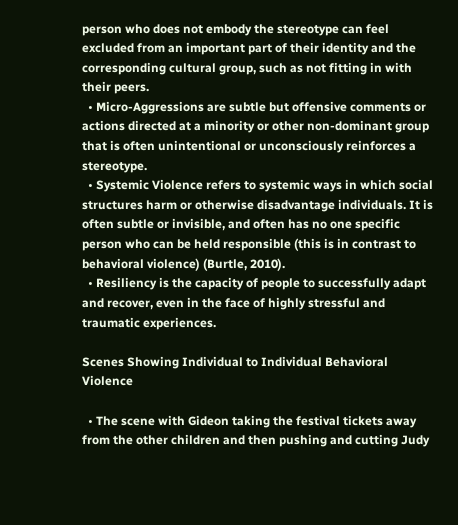person who does not embody the stereotype can feel excluded from an important part of their identity and the corresponding cultural group, such as not fitting in with their peers.
  • Micro-Aggressions are subtle but offensive comments or actions directed at a minority or other non-dominant group that is often unintentional or unconsciously reinforces a stereotype.
  • Systemic Violence refers to systemic ways in which social structures harm or otherwise disadvantage individuals. It is often subtle or invisible, and often has no one specific person who can be held responsible (this is in contrast to behavioral violence) (Burtle, 2010).
  • Resiliency is the capacity of people to successfully adapt and recover, even in the face of highly stressful and traumatic experiences.

Scenes Showing Individual to Individual Behavioral Violence

  • The scene with Gideon taking the festival tickets away from the other children and then pushing and cutting Judy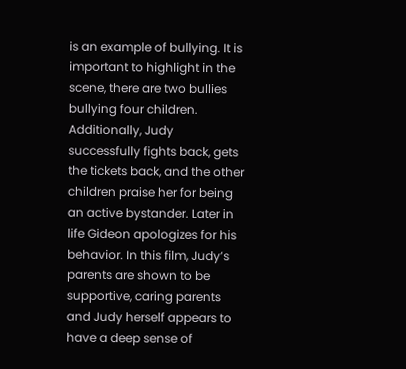is an example of bullying. It is important to highlight in the scene, there are two bullies bullying four children. Additionally, Judy successfully fights back, gets the tickets back, and the other children praise her for being an active bystander. Later in life Gideon apologizes for his behavior. In this film, Judy’s parents are shown to be supportive, caring parents and Judy herself appears to have a deep sense of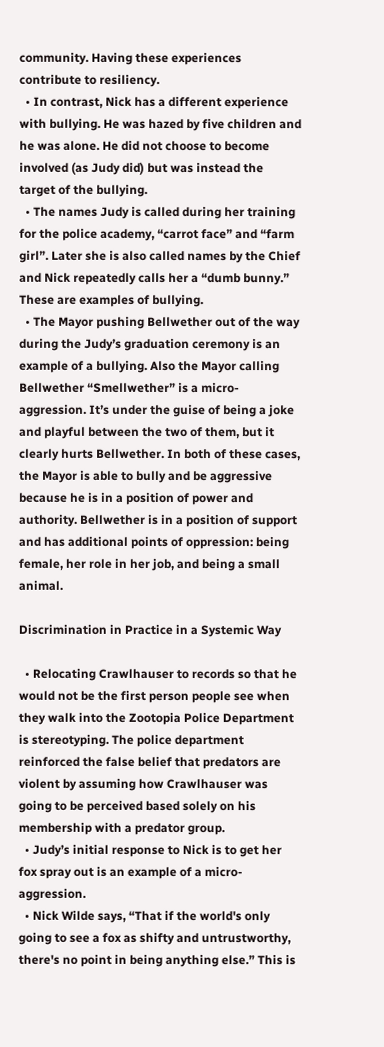community. Having these experiences contribute to resiliency.
  • In contrast, Nick has a different experience with bullying. He was hazed by five children and he was alone. He did not choose to become involved (as Judy did) but was instead the target of the bullying.
  • The names Judy is called during her training for the police academy, “carrot face” and “farm girl”. Later she is also called names by the Chief and Nick repeatedly calls her a “dumb bunny.” These are examples of bullying.
  • The Mayor pushing Bellwether out of the way during the Judy’s graduation ceremony is an example of a bullying. Also the Mayor calling Bellwether “Smellwether” is a micro-aggression. It’s under the guise of being a joke and playful between the two of them, but it clearly hurts Bellwether. In both of these cases, the Mayor is able to bully and be aggressive because he is in a position of power and authority. Bellwether is in a position of support and has additional points of oppression: being female, her role in her job, and being a small animal.

Discrimination in Practice in a Systemic Way

  • Relocating Crawlhauser to records so that he would not be the first person people see when they walk into the Zootopia Police Department is stereotyping. The police department reinforced the false belief that predators are violent by assuming how Crawlhauser was going to be perceived based solely on his membership with a predator group.
  • Judy’s initial response to Nick is to get her fox spray out is an example of a micro-aggression.
  • Nick Wilde says, “That if the world's only going to see a fox as shifty and untrustworthy, there's no point in being anything else.” This is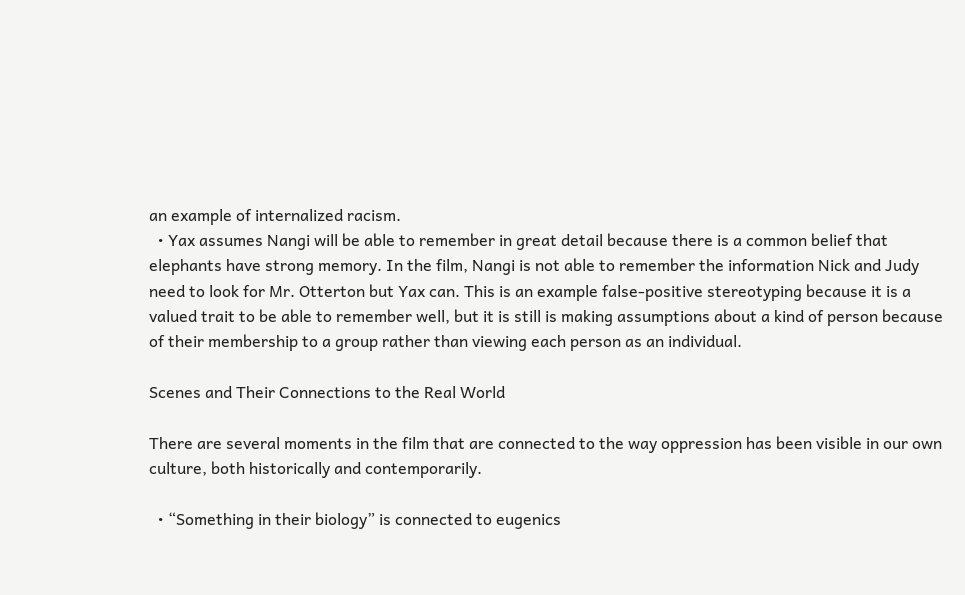an example of internalized racism.
  • Yax assumes Nangi will be able to remember in great detail because there is a common belief that elephants have strong memory. In the film, Nangi is not able to remember the information Nick and Judy need to look for Mr. Otterton but Yax can. This is an example false-positive stereotyping because it is a valued trait to be able to remember well, but it is still is making assumptions about a kind of person because of their membership to a group rather than viewing each person as an individual.

Scenes and Their Connections to the Real World

There are several moments in the film that are connected to the way oppression has been visible in our own culture, both historically and contemporarily.

  • “Something in their biology” is connected to eugenics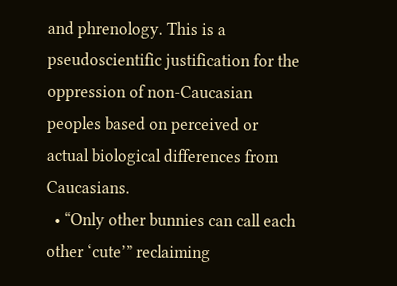and phrenology. This is a pseudoscientific justification for the oppression of non-Caucasian peoples based on perceived or actual biological differences from Caucasians.
  • “Only other bunnies can call each other ‘cute’” reclaiming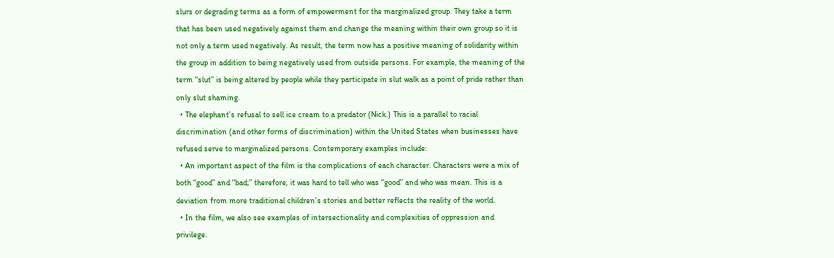slurs or degrading terms as a form of empowerment for the marginalized group. They take a term that has been used negatively against them and change the meaning within their own group so it is not only a term used negatively. As result, the term now has a positive meaning of solidarity within the group in addition to being negatively used from outside persons. For example, the meaning of the term “slut” is being altered by people while they participate in slut walk as a point of pride rather than only slut shaming.
  • The elephant’s refusal to sell ice cream to a predator (Nick.) This is a parallel to racial discrimination (and other forms of discrimination) within the United States when businesses have refused serve to marginalized persons. Contemporary examples include:
  • An important aspect of the film is the complications of each character. Characters were a mix of both “good” and “bad;” therefore, it was hard to tell who was “good” and who was mean. This is a deviation from more traditional children’s stories and better reflects the reality of the world.
  • In the film, we also see examples of intersectionality and complexities of oppression and privilege.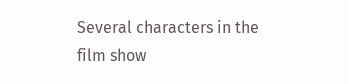Several characters in the film show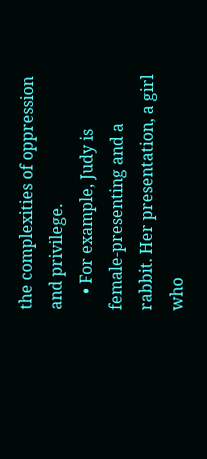the complexities of oppression and privilege.
    • For example, Judy is female-presenting and a rabbit. Her presentation, a girl who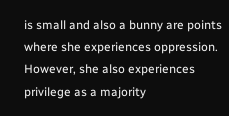is small and also a bunny are points where she experiences oppression. However, she also experiences privilege as a majority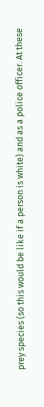prey species (so this would be like if a person is white) and as a police officer. At these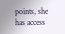points, she has access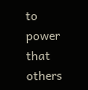to power that others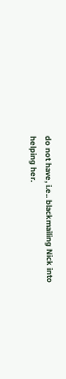do not have, i.e.. blackmailing Nick into helping her.